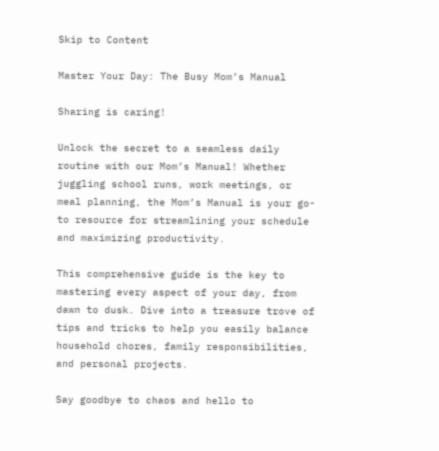Skip to Content

Master Your Day: The Busy Mom’s Manual

Sharing is caring!

Unlock the secret to a seamless daily routine with our Mom’s Manual! Whether juggling school runs, work meetings, or meal planning, the Mom’s Manual is your go-to resource for streamlining your schedule and maximizing productivity.

This comprehensive guide is the key to mastering every aspect of your day, from dawn to dusk. Dive into a treasure trove of tips and tricks to help you easily balance household chores, family responsibilities, and personal projects.

Say goodbye to chaos and hello to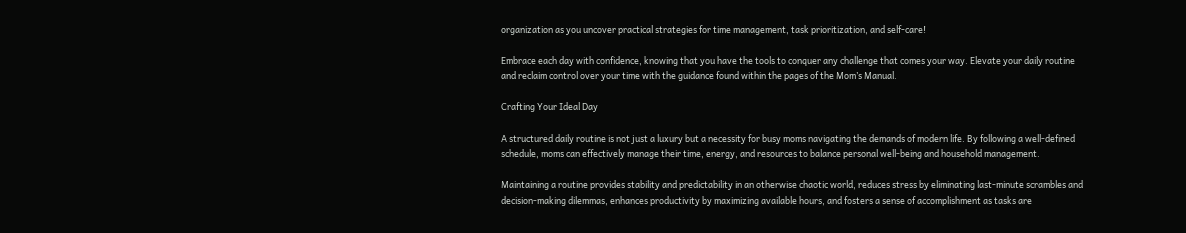organization as you uncover practical strategies for time management, task prioritization, and self-care!

Embrace each day with confidence, knowing that you have the tools to conquer any challenge that comes your way. Elevate your daily routine and reclaim control over your time with the guidance found within the pages of the Mom’s Manual.

Crafting Your Ideal Day

A structured daily routine is not just a luxury but a necessity for busy moms navigating the demands of modern life. By following a well-defined schedule, moms can effectively manage their time, energy, and resources to balance personal well-being and household management.

Maintaining a routine provides stability and predictability in an otherwise chaotic world, reduces stress by eliminating last-minute scrambles and decision-making dilemmas, enhances productivity by maximizing available hours, and fosters a sense of accomplishment as tasks are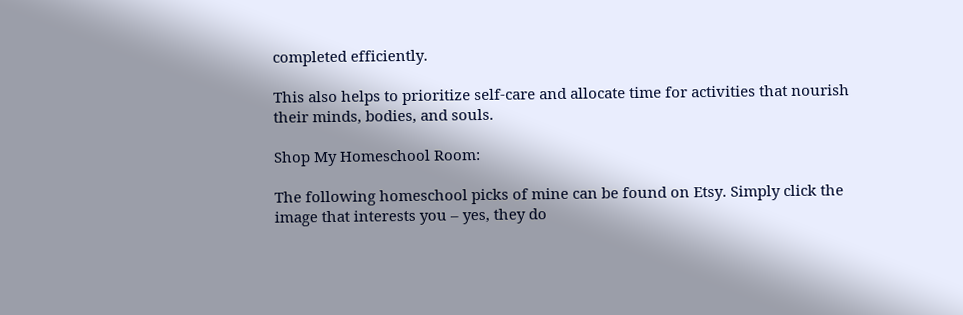completed efficiently.

This also helps to prioritize self-care and allocate time for activities that nourish their minds, bodies, and souls.

Shop My Homeschool Room:

The following homeschool picks of mine can be found on Etsy. Simply click the image that interests you – yes, they do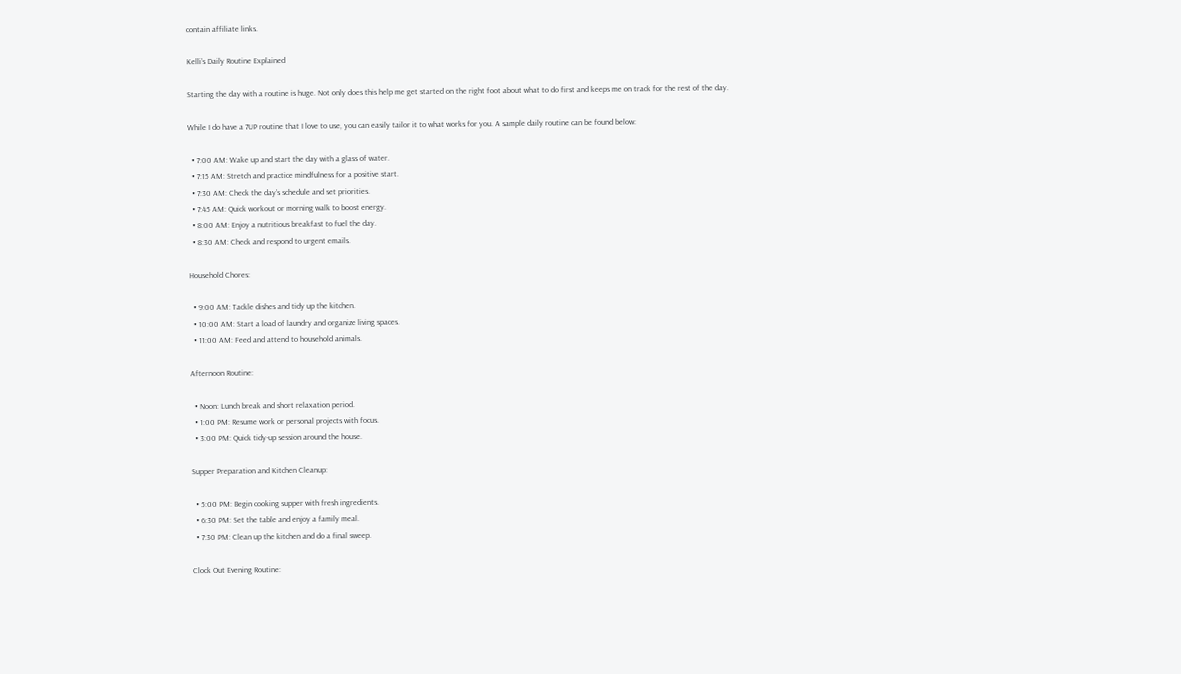contain affiliate links.

Kelli’s Daily Routine Explained

Starting the day with a routine is huge. Not only does this help me get started on the right foot about what to do first and keeps me on track for the rest of the day.

While I do have a 7UP routine that I love to use, you can easily tailor it to what works for you. A sample daily routine can be found below:

  • 7:00 AM: Wake up and start the day with a glass of water.
  • 7:15 AM: Stretch and practice mindfulness for a positive start.
  • 7:30 AM: Check the day’s schedule and set priorities.
  • 7:45 AM: Quick workout or morning walk to boost energy.
  • 8:00 AM: Enjoy a nutritious breakfast to fuel the day.
  • 8:30 AM: Check and respond to urgent emails.

Household Chores:

  • 9:00 AM: Tackle dishes and tidy up the kitchen.
  • 10:00 AM: Start a load of laundry and organize living spaces.
  • 11:00 AM: Feed and attend to household animals.

Afternoon Routine:

  • Noon: Lunch break and short relaxation period.
  • 1:00 PM: Resume work or personal projects with focus.
  • 3:00 PM: Quick tidy-up session around the house.

Supper Preparation and Kitchen Cleanup:

  • 5:00 PM: Begin cooking supper with fresh ingredients.
  • 6:30 PM: Set the table and enjoy a family meal.
  • 7:30 PM: Clean up the kitchen and do a final sweep.

Clock Out Evening Routine: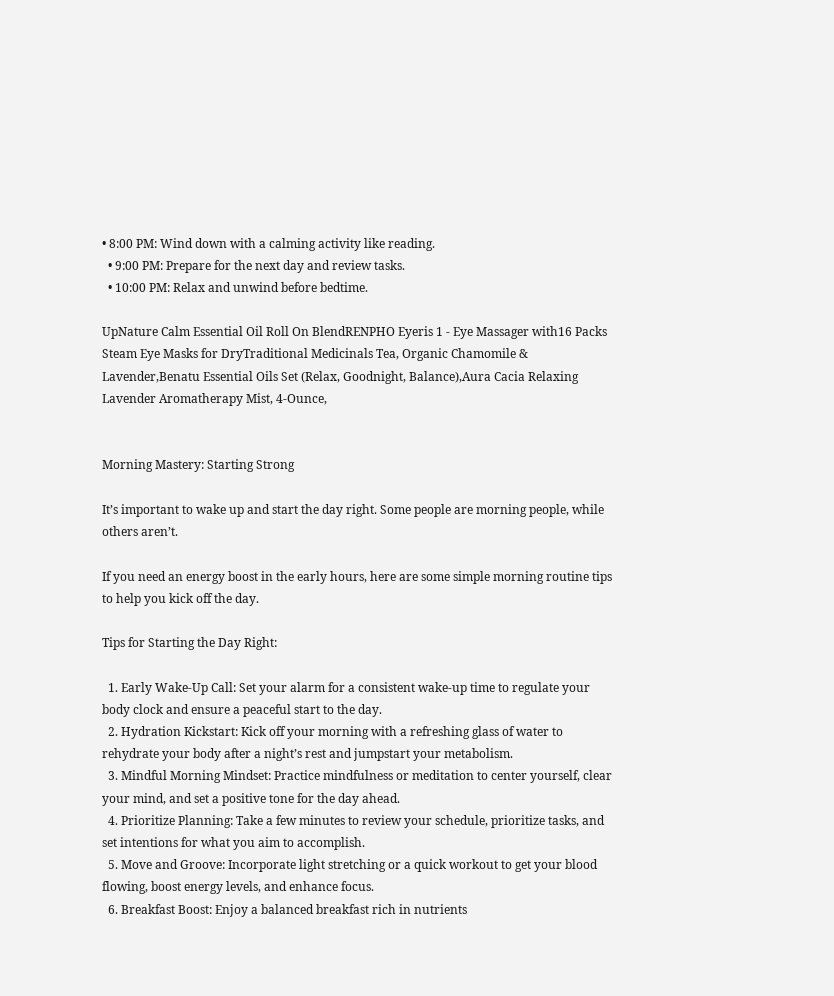• 8:00 PM: Wind down with a calming activity like reading.
  • 9:00 PM: Prepare for the next day and review tasks.
  • 10:00 PM: Relax and unwind before bedtime.

UpNature Calm Essential Oil Roll On BlendRENPHO Eyeris 1 - Eye Massager with16 Packs Steam Eye Masks for DryTraditional Medicinals Tea, Organic Chamomile & Lavender,Benatu Essential Oils Set (Relax, Goodnight, Balance),Aura Cacia Relaxing Lavender Aromatherapy Mist, 4-Ounce,


Morning Mastery: Starting Strong

It’s important to wake up and start the day right. Some people are morning people, while others aren’t.

If you need an energy boost in the early hours, here are some simple morning routine tips to help you kick off the day.

Tips for Starting the Day Right:

  1. Early Wake-Up Call: Set your alarm for a consistent wake-up time to regulate your body clock and ensure a peaceful start to the day.
  2. Hydration Kickstart: Kick off your morning with a refreshing glass of water to rehydrate your body after a night’s rest and jumpstart your metabolism.
  3. Mindful Morning Mindset: Practice mindfulness or meditation to center yourself, clear your mind, and set a positive tone for the day ahead.
  4. Prioritize Planning: Take a few minutes to review your schedule, prioritize tasks, and set intentions for what you aim to accomplish.
  5. Move and Groove: Incorporate light stretching or a quick workout to get your blood flowing, boost energy levels, and enhance focus.
  6. Breakfast Boost: Enjoy a balanced breakfast rich in nutrients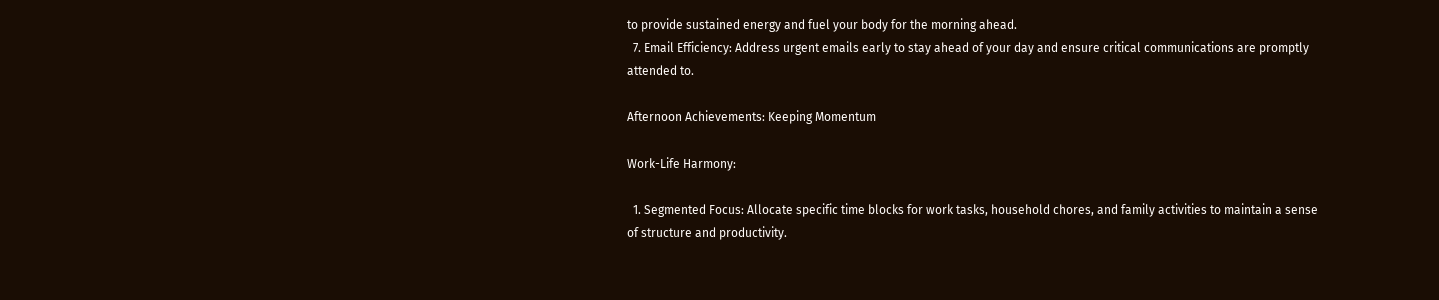to provide sustained energy and fuel your body for the morning ahead.
  7. Email Efficiency: Address urgent emails early to stay ahead of your day and ensure critical communications are promptly attended to.

Afternoon Achievements: Keeping Momentum

Work-Life Harmony:

  1. Segmented Focus: Allocate specific time blocks for work tasks, household chores, and family activities to maintain a sense of structure and productivity.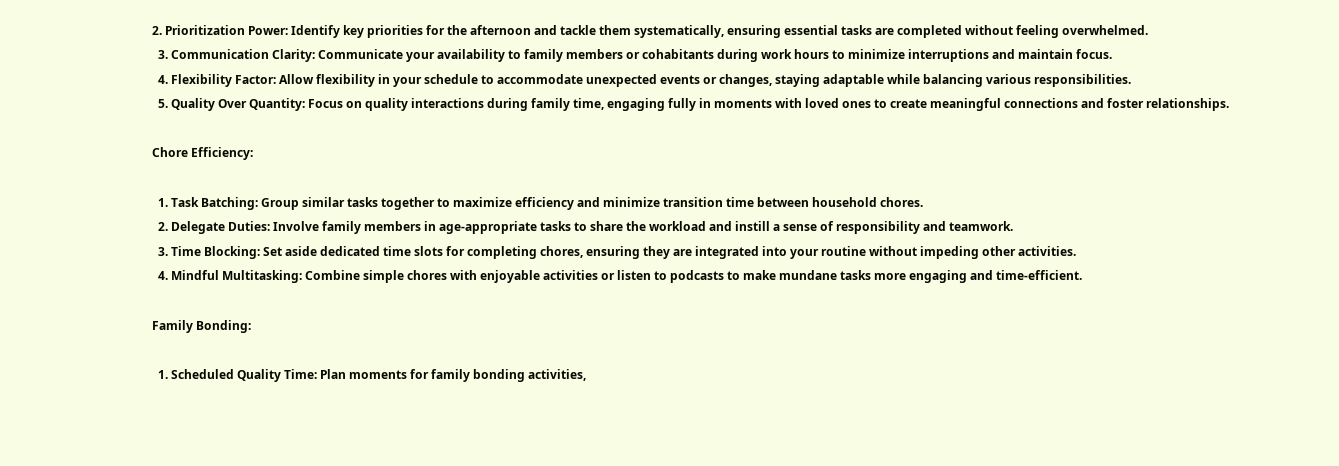2. Prioritization Power: Identify key priorities for the afternoon and tackle them systematically, ensuring essential tasks are completed without feeling overwhelmed.
  3. Communication Clarity: Communicate your availability to family members or cohabitants during work hours to minimize interruptions and maintain focus.
  4. Flexibility Factor: Allow flexibility in your schedule to accommodate unexpected events or changes, staying adaptable while balancing various responsibilities.
  5. Quality Over Quantity: Focus on quality interactions during family time, engaging fully in moments with loved ones to create meaningful connections and foster relationships.

Chore Efficiency:

  1. Task Batching: Group similar tasks together to maximize efficiency and minimize transition time between household chores.
  2. Delegate Duties: Involve family members in age-appropriate tasks to share the workload and instill a sense of responsibility and teamwork.
  3. Time Blocking: Set aside dedicated time slots for completing chores, ensuring they are integrated into your routine without impeding other activities.
  4. Mindful Multitasking: Combine simple chores with enjoyable activities or listen to podcasts to make mundane tasks more engaging and time-efficient.

Family Bonding:

  1. Scheduled Quality Time: Plan moments for family bonding activities,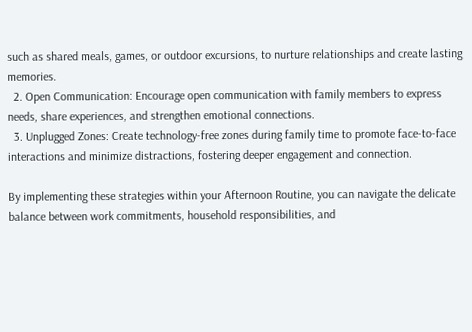such as shared meals, games, or outdoor excursions, to nurture relationships and create lasting memories.
  2. Open Communication: Encourage open communication with family members to express needs, share experiences, and strengthen emotional connections.
  3. Unplugged Zones: Create technology-free zones during family time to promote face-to-face interactions and minimize distractions, fostering deeper engagement and connection.

By implementing these strategies within your Afternoon Routine, you can navigate the delicate balance between work commitments, household responsibilities, and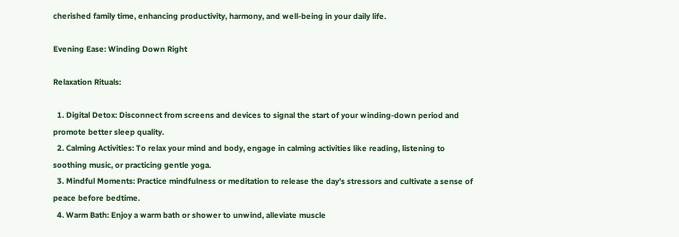cherished family time, enhancing productivity, harmony, and well-being in your daily life.

Evening Ease: Winding Down Right

Relaxation Rituals:

  1. Digital Detox: Disconnect from screens and devices to signal the start of your winding-down period and promote better sleep quality.
  2. Calming Activities: To relax your mind and body, engage in calming activities like reading, listening to soothing music, or practicing gentle yoga.
  3. Mindful Moments: Practice mindfulness or meditation to release the day’s stressors and cultivate a sense of peace before bedtime.
  4. Warm Bath: Enjoy a warm bath or shower to unwind, alleviate muscle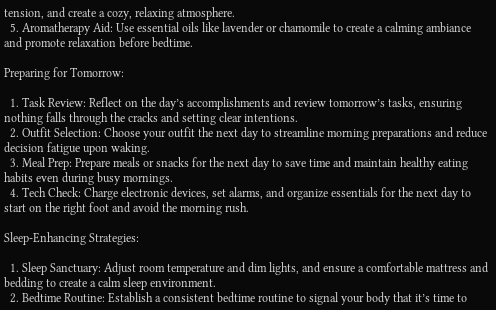tension, and create a cozy, relaxing atmosphere.
  5. Aromatherapy Aid: Use essential oils like lavender or chamomile to create a calming ambiance and promote relaxation before bedtime.

Preparing for Tomorrow:

  1. Task Review: Reflect on the day’s accomplishments and review tomorrow’s tasks, ensuring nothing falls through the cracks and setting clear intentions.
  2. Outfit Selection: Choose your outfit the next day to streamline morning preparations and reduce decision fatigue upon waking.
  3. Meal Prep: Prepare meals or snacks for the next day to save time and maintain healthy eating habits even during busy mornings.
  4. Tech Check: Charge electronic devices, set alarms, and organize essentials for the next day to start on the right foot and avoid the morning rush.

Sleep-Enhancing Strategies:

  1. Sleep Sanctuary: Adjust room temperature and dim lights, and ensure a comfortable mattress and bedding to create a calm sleep environment.
  2. Bedtime Routine: Establish a consistent bedtime routine to signal your body that it’s time to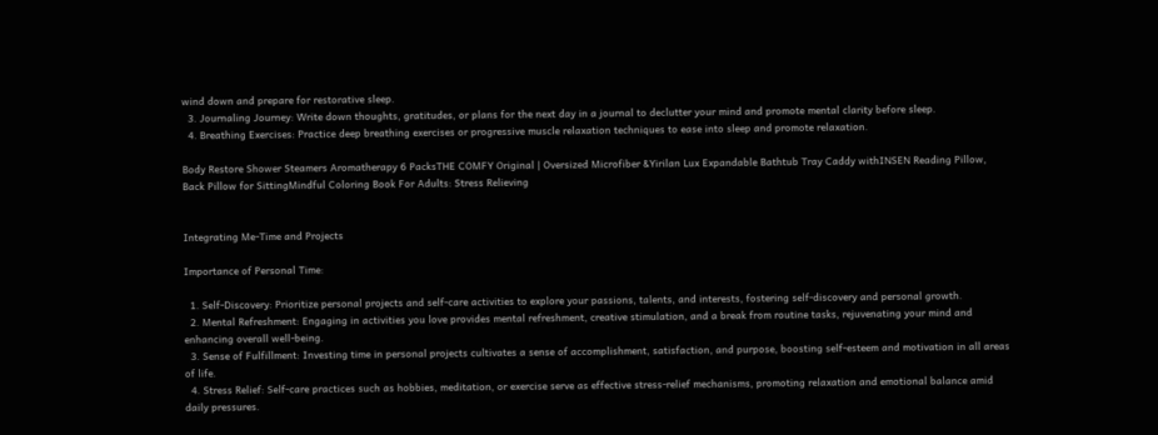wind down and prepare for restorative sleep.
  3. Journaling Journey: Write down thoughts, gratitudes, or plans for the next day in a journal to declutter your mind and promote mental clarity before sleep.
  4. Breathing Exercises: Practice deep breathing exercises or progressive muscle relaxation techniques to ease into sleep and promote relaxation.

Body Restore Shower Steamers Aromatherapy 6 PacksTHE COMFY Original | Oversized Microfiber &Yirilan Lux Expandable Bathtub Tray Caddy withINSEN Reading Pillow, Back Pillow for SittingMindful Coloring Book For Adults: Stress Relieving


Integrating Me-Time and Projects

Importance of Personal Time:

  1. Self-Discovery: Prioritize personal projects and self-care activities to explore your passions, talents, and interests, fostering self-discovery and personal growth.
  2. Mental Refreshment: Engaging in activities you love provides mental refreshment, creative stimulation, and a break from routine tasks, rejuvenating your mind and enhancing overall well-being.
  3. Sense of Fulfillment: Investing time in personal projects cultivates a sense of accomplishment, satisfaction, and purpose, boosting self-esteem and motivation in all areas of life.
  4. Stress Relief: Self-care practices such as hobbies, meditation, or exercise serve as effective stress-relief mechanisms, promoting relaxation and emotional balance amid daily pressures.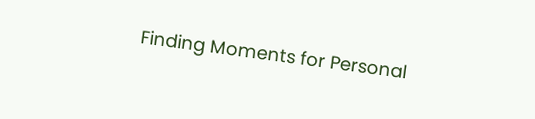Finding Moments for Personal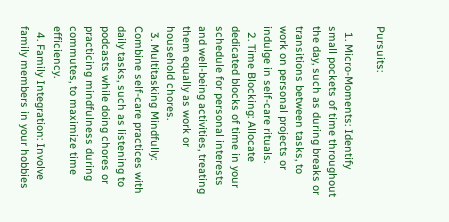Pursuits:

  1. Micro-Moments: Identify small pockets of time throughout the day, such as during breaks or transitions between tasks, to work on personal projects or indulge in self-care rituals.
  2. Time Blocking: Allocate dedicated blocks of time in your schedule for personal interests and well-being activities, treating them equally as work or household chores.
  3. Multitasking Mindfully: Combine self-care practices with daily tasks, such as listening to podcasts while doing chores or practicing mindfulness during commutes, to maximize time efficiency.
  4. Family Integration: Involve family members in your hobbies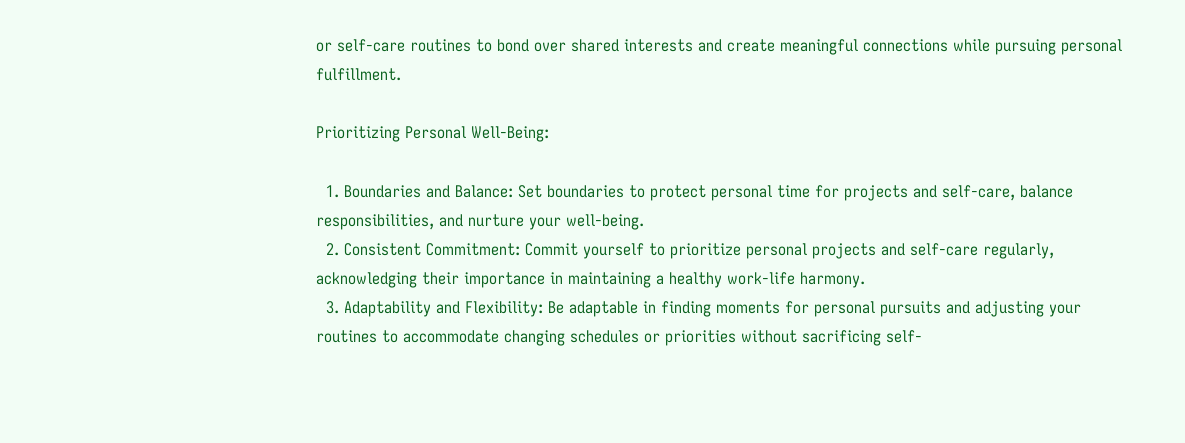or self-care routines to bond over shared interests and create meaningful connections while pursuing personal fulfillment.

Prioritizing Personal Well-Being:

  1. Boundaries and Balance: Set boundaries to protect personal time for projects and self-care, balance responsibilities, and nurture your well-being.
  2. Consistent Commitment: Commit yourself to prioritize personal projects and self-care regularly, acknowledging their importance in maintaining a healthy work-life harmony.
  3. Adaptability and Flexibility: Be adaptable in finding moments for personal pursuits and adjusting your routines to accommodate changing schedules or priorities without sacrificing self-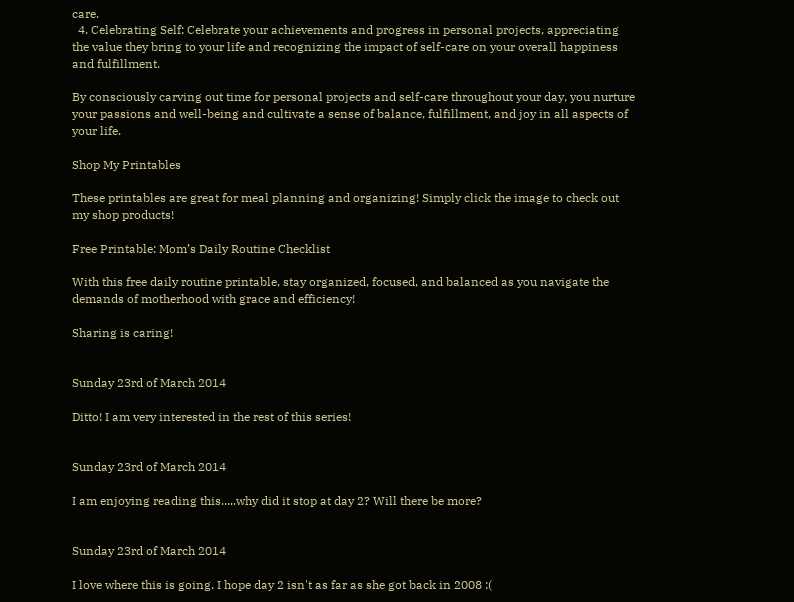care.
  4. Celebrating Self: Celebrate your achievements and progress in personal projects, appreciating the value they bring to your life and recognizing the impact of self-care on your overall happiness and fulfillment.

By consciously carving out time for personal projects and self-care throughout your day, you nurture your passions and well-being and cultivate a sense of balance, fulfillment, and joy in all aspects of your life.

Shop My Printables

These printables are great for meal planning and organizing! Simply click the image to check out my shop products!

Free Printable: Mom’s Daily Routine Checklist

With this free daily routine printable, stay organized, focused, and balanced as you navigate the demands of motherhood with grace and efficiency!

Sharing is caring!


Sunday 23rd of March 2014

Ditto! I am very interested in the rest of this series!


Sunday 23rd of March 2014

I am enjoying reading this.....why did it stop at day 2? Will there be more?


Sunday 23rd of March 2014

I love where this is going. I hope day 2 isn't as far as she got back in 2008 :(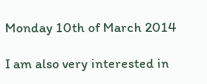Monday 10th of March 2014

I am also very interested in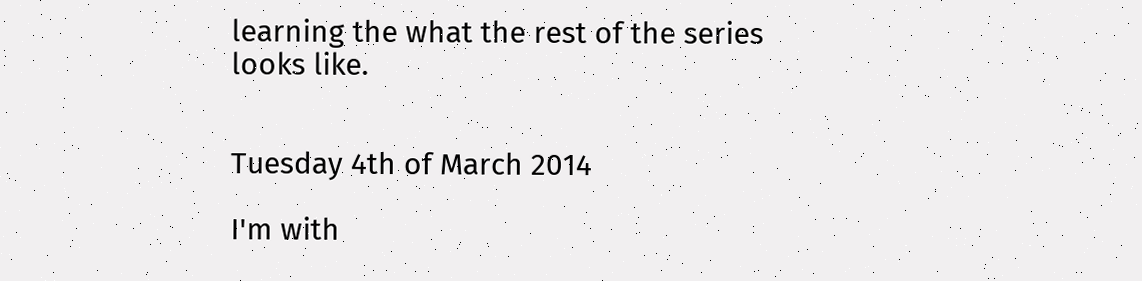learning the what the rest of the series looks like.


Tuesday 4th of March 2014

I'm with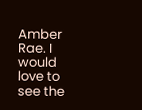Amber Rae. I would love to see the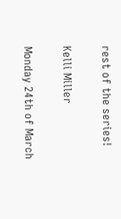rest of the series!

Kelli Miller

Monday 24th of March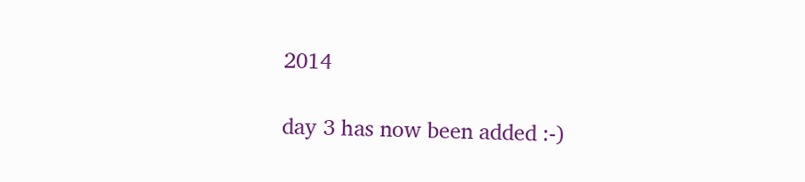2014

day 3 has now been added :-)